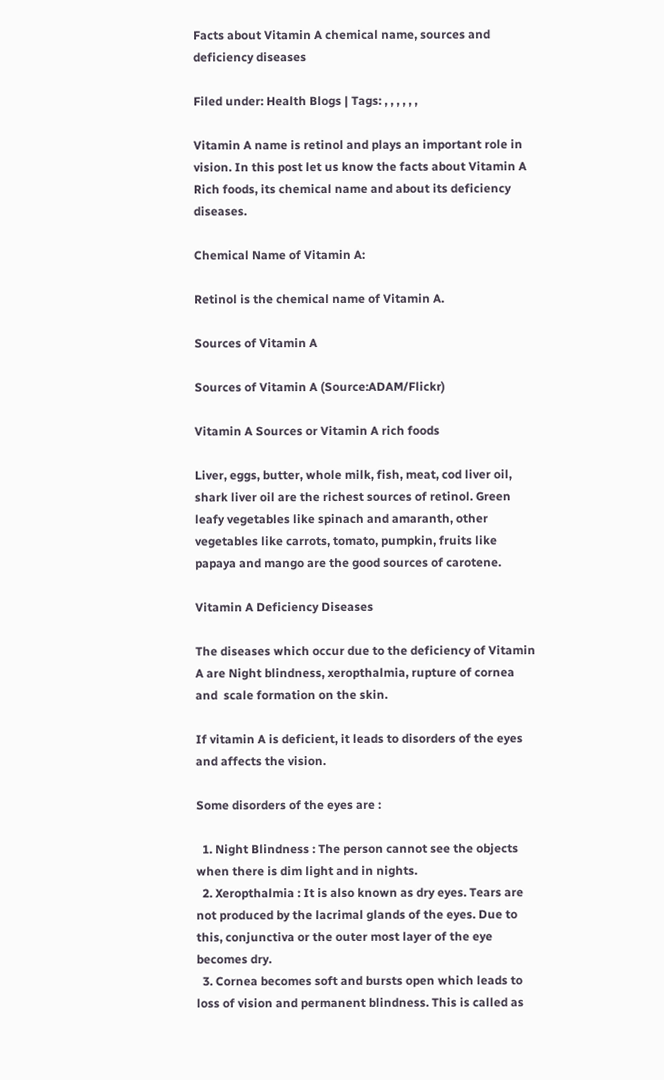Facts about Vitamin A chemical name, sources and deficiency diseases

Filed under: Health Blogs | Tags: , , , , , ,

Vitamin A name is retinol and plays an important role in vision. In this post let us know the facts about Vitamin A Rich foods, its chemical name and about its deficiency diseases.

Chemical Name of Vitamin A:

Retinol is the chemical name of Vitamin A.

Sources of Vitamin A

Sources of Vitamin A (Source:ADAM/Flickr)

Vitamin A Sources or Vitamin A rich foods

Liver, eggs, butter, whole milk, fish, meat, cod liver oil, shark liver oil are the richest sources of retinol. Green leafy vegetables like spinach and amaranth, other vegetables like carrots, tomato, pumpkin, fruits like papaya and mango are the good sources of carotene.

Vitamin A Deficiency Diseases

The diseases which occur due to the deficiency of Vitamin A are Night blindness, xeropthalmia, rupture of cornea and  scale formation on the skin.

If vitamin A is deficient, it leads to disorders of the eyes and affects the vision.

Some disorders of the eyes are :

  1. Night Blindness : The person cannot see the objects when there is dim light and in nights.
  2. Xeropthalmia : It is also known as dry eyes. Tears are not produced by the lacrimal glands of the eyes. Due to this, conjunctiva or the outer most layer of the eye becomes dry.
  3. Cornea becomes soft and bursts open which leads to loss of vision and permanent blindness. This is called as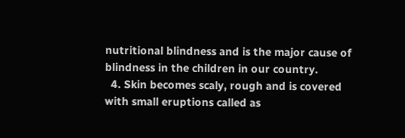nutritional blindness and is the major cause of blindness in the children in our country.
  4. Skin becomes scaly, rough and is covered with small eruptions called as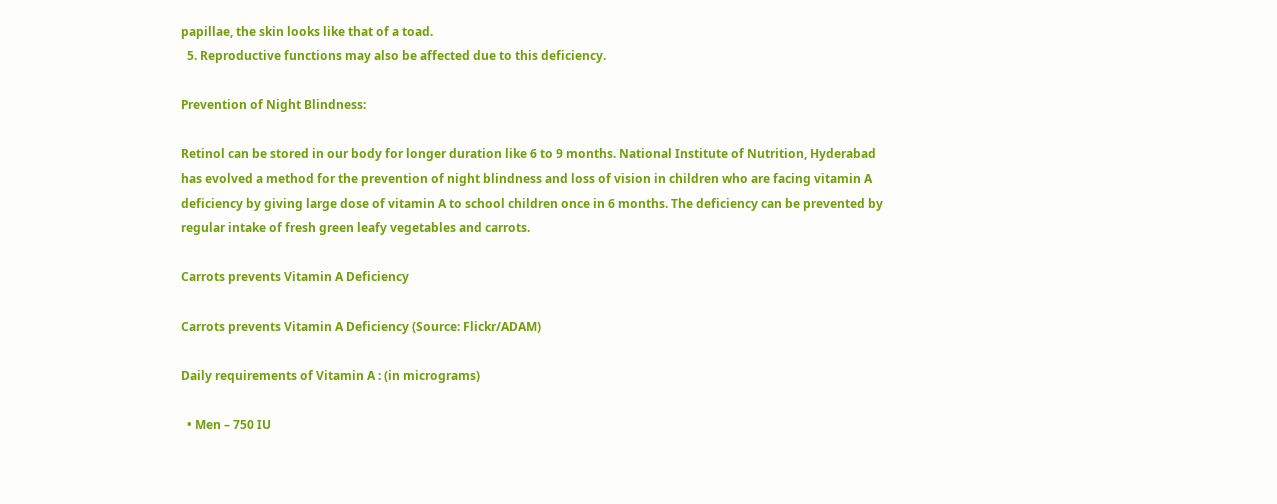papillae, the skin looks like that of a toad.
  5. Reproductive functions may also be affected due to this deficiency.

Prevention of Night Blindness:

Retinol can be stored in our body for longer duration like 6 to 9 months. National Institute of Nutrition, Hyderabad has evolved a method for the prevention of night blindness and loss of vision in children who are facing vitamin A deficiency by giving large dose of vitamin A to school children once in 6 months. The deficiency can be prevented by regular intake of fresh green leafy vegetables and carrots.

Carrots prevents Vitamin A Deficiency

Carrots prevents Vitamin A Deficiency (Source: Flickr/ADAM)

Daily requirements of Vitamin A : (in micrograms)

  • Men – 750 IU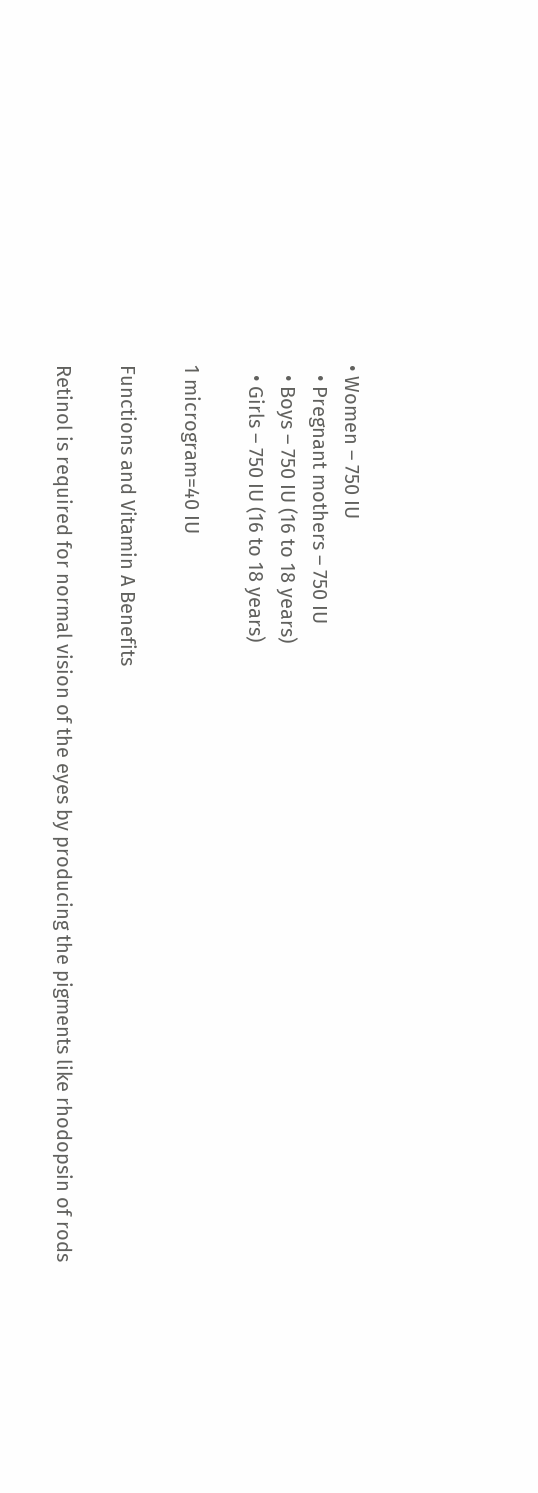• Women – 750 IU
  • Pregnant mothers – 750 IU
  • Boys – 750 IU (16 to 18 years)
  • Girls – 750 IU (16 to 18 years)

1 microgram=40 IU

Functions and Vitamin A Benefits

Retinol is required for normal vision of the eyes by producing the pigments like rhodopsin of rods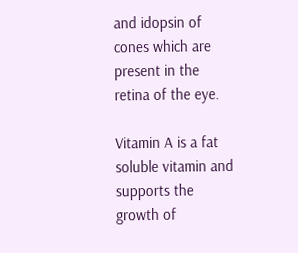and idopsin of cones which are present in the retina of the eye.

Vitamin A is a fat soluble vitamin and supports the growth of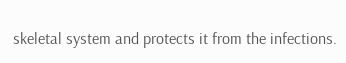skeletal system and protects it from the infections.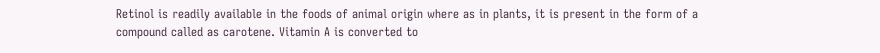Retinol is readily available in the foods of animal origin where as in plants, it is present in the form of a compound called as carotene. Vitamin A is converted to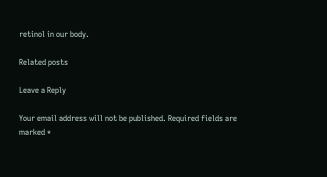retinol in our body.

Related posts

Leave a Reply

Your email address will not be published. Required fields are marked *